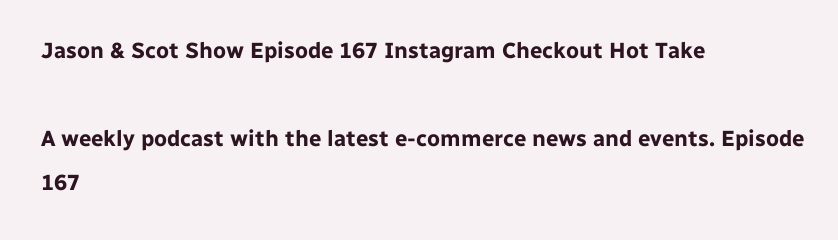Jason & Scot Show Episode 167 Instagram Checkout Hot Take

A weekly podcast with the latest e-commerce news and events. Episode 167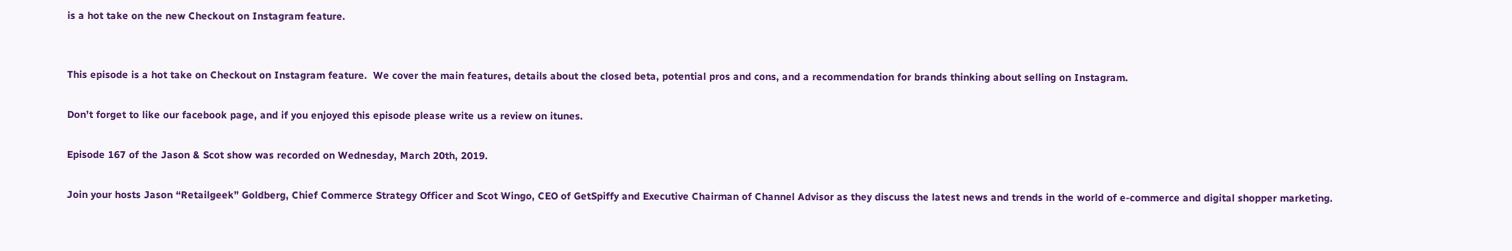is a hot take on the new Checkout on Instagram feature.


This episode is a hot take on Checkout on Instagram feature.  We cover the main features, details about the closed beta, potential pros and cons, and a recommendation for brands thinking about selling on Instagram.

Don’t forget to like our facebook page, and if you enjoyed this episode please write us a review on itunes.

Episode 167 of the Jason & Scot show was recorded on Wednesday, March 20th, 2019.

Join your hosts Jason “Retailgeek” Goldberg, Chief Commerce Strategy Officer and Scot Wingo, CEO of GetSpiffy and Executive Chairman of Channel Advisor as they discuss the latest news and trends in the world of e-commerce and digital shopper marketing.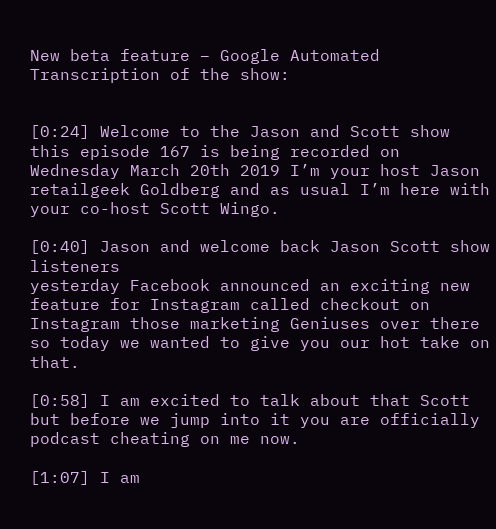New beta feature – Google Automated Transcription of the show:


[0:24] Welcome to the Jason and Scott show this episode 167 is being recorded on
Wednesday March 20th 2019 I’m your host Jason retailgeek Goldberg and as usual I’m here with your co-host Scott Wingo.

[0:40] Jason and welcome back Jason Scott show listeners
yesterday Facebook announced an exciting new feature for Instagram called checkout on Instagram those marketing Geniuses over there so today we wanted to give you our hot take on that.

[0:58] I am excited to talk about that Scott but before we jump into it you are officially podcast cheating on me now.

[1:07] I am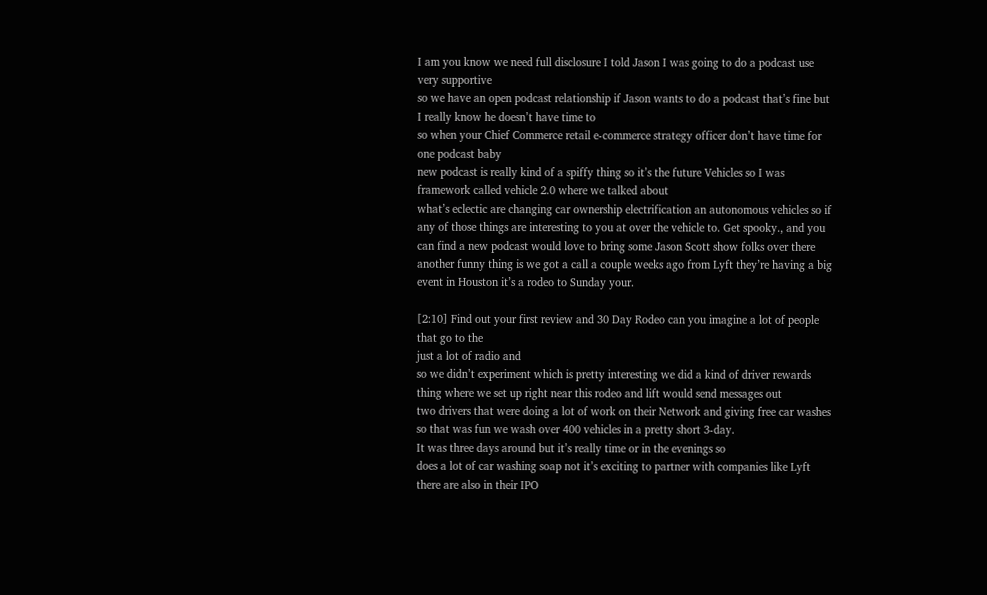I am you know we need full disclosure I told Jason I was going to do a podcast use very supportive
so we have an open podcast relationship if Jason wants to do a podcast that’s fine but I really know he doesn’t have time to
so when your Chief Commerce retail e-commerce strategy officer don’t have time for one podcast baby
new podcast is really kind of a spiffy thing so it’s the future Vehicles so I was framework called vehicle 2.0 where we talked about
what’s eclectic are changing car ownership electrification an autonomous vehicles so if any of those things are interesting to you at over the vehicle to. Get spooky., and you can find a new podcast would love to bring some Jason Scott show folks over there
another funny thing is we got a call a couple weeks ago from Lyft they’re having a big event in Houston it’s a rodeo to Sunday your.

[2:10] Find out your first review and 30 Day Rodeo can you imagine a lot of people that go to the
just a lot of radio and
so we didn’t experiment which is pretty interesting we did a kind of driver rewards thing where we set up right near this rodeo and lift would send messages out
two drivers that were doing a lot of work on their Network and giving free car washes so that was fun we wash over 400 vehicles in a pretty short 3-day.
It was three days around but it’s really time or in the evenings so
does a lot of car washing soap not it’s exciting to partner with companies like Lyft there are also in their IPO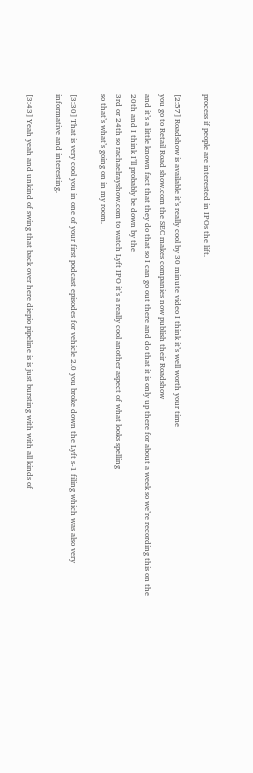process if people are interested in IPOs the lift.

[2:57] Roadshow is available it’s really cool by 30 minute video I think it’s well worth your time
you go to Retail Road show.com the SEC makes companies now publish their Roadshow
and it’s a little known fact that they do that so I can go out there and do that it is only up there for about a week so we’re recording this on the 20th and I think I’ll probably be down by the
3rd or 24th so rachaelrayshow.com to watch Lyft IPO it’s a really cool another aspect of what looks spelling
so that’s what’s going on in my room.

[3:30] That is very cool you in one of your first podcast episodes for vehicle 2.0 you broke down the Lyft s-1 filing which was also very informative and interesting.

[3:43] Yeah yeah and unkind of swing that back over here diepio pipeline is is just bursting with with all kinds of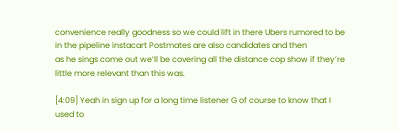convenience really goodness so we could lift in there Ubers rumored to be in the pipeline instacart Postmates are also candidates and then
as he sings come out we’ll be covering all the distance cop show if they’re little more relevant than this was.

[4:09] Yeah in sign up for a long time listener G of course to know that I used to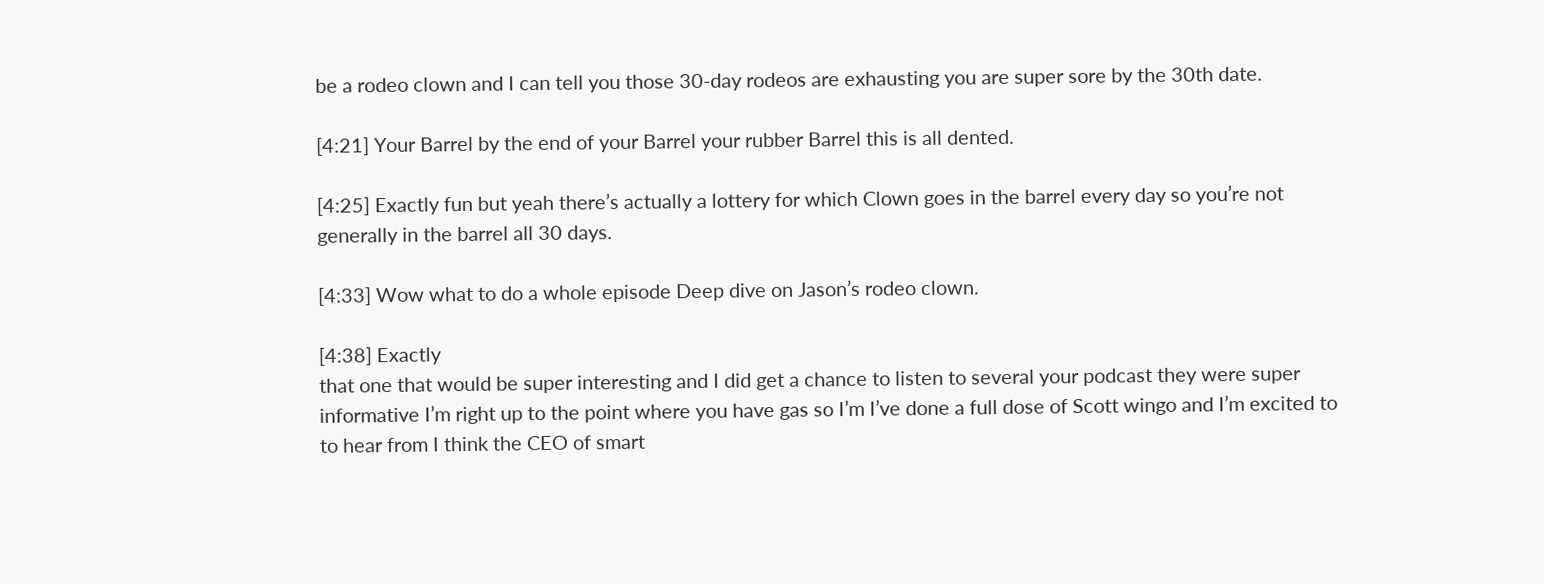be a rodeo clown and I can tell you those 30-day rodeos are exhausting you are super sore by the 30th date.

[4:21] Your Barrel by the end of your Barrel your rubber Barrel this is all dented.

[4:25] Exactly fun but yeah there’s actually a lottery for which Clown goes in the barrel every day so you’re not generally in the barrel all 30 days.

[4:33] Wow what to do a whole episode Deep dive on Jason’s rodeo clown.

[4:38] Exactly
that one that would be super interesting and I did get a chance to listen to several your podcast they were super informative I’m right up to the point where you have gas so I’m I’ve done a full dose of Scott wingo and I’m excited to
to hear from I think the CEO of smart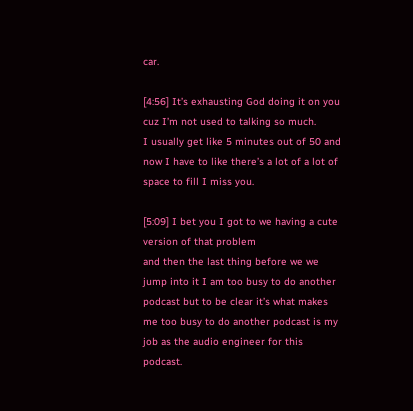car.

[4:56] It’s exhausting God doing it on you cuz I’m not used to talking so much.
I usually get like 5 minutes out of 50 and now I have to like there’s a lot of a lot of space to fill I miss you.

[5:09] I bet you I got to we having a cute version of that problem
and then the last thing before we we jump into it I am too busy to do another podcast but to be clear it’s what makes me too busy to do another podcast is my job as the audio engineer for this podcast.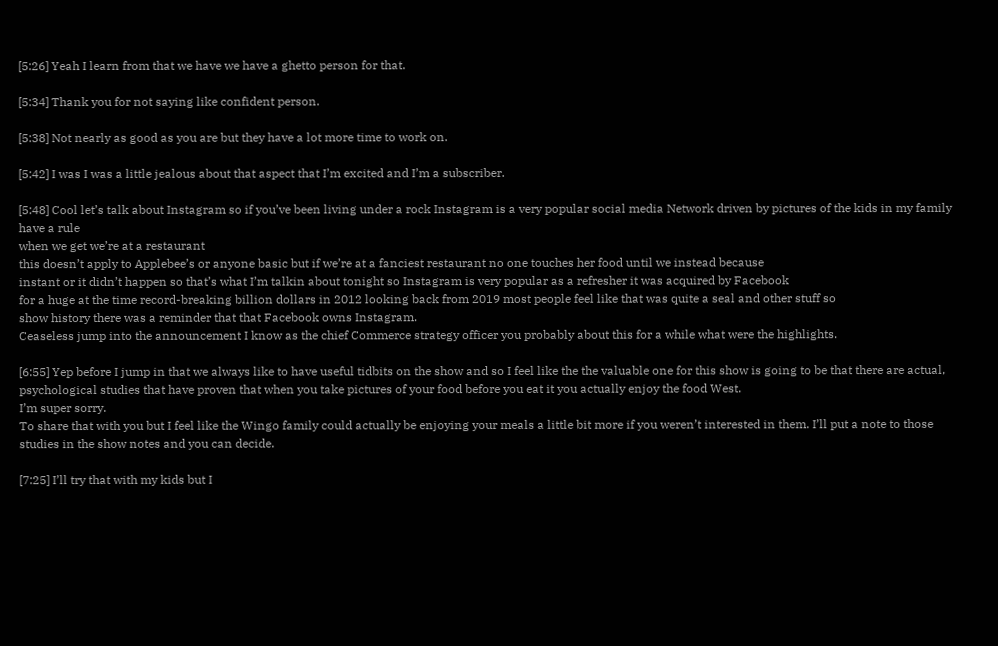[5:26] Yeah I learn from that we have we have a ghetto person for that.

[5:34] Thank you for not saying like confident person.

[5:38] Not nearly as good as you are but they have a lot more time to work on.

[5:42] I was I was a little jealous about that aspect that I’m excited and I’m a subscriber.

[5:48] Cool let’s talk about Instagram so if you’ve been living under a rock Instagram is a very popular social media Network driven by pictures of the kids in my family have a rule
when we get we’re at a restaurant
this doesn’t apply to Applebee’s or anyone basic but if we’re at a fanciest restaurant no one touches her food until we instead because
instant or it didn’t happen so that’s what I’m talkin about tonight so Instagram is very popular as a refresher it was acquired by Facebook
for a huge at the time record-breaking billion dollars in 2012 looking back from 2019 most people feel like that was quite a seal and other stuff so
show history there was a reminder that that Facebook owns Instagram.
Ceaseless jump into the announcement I know as the chief Commerce strategy officer you probably about this for a while what were the highlights.

[6:55] Yep before I jump in that we always like to have useful tidbits on the show and so I feel like the the valuable one for this show is going to be that there are actual,
psychological studies that have proven that when you take pictures of your food before you eat it you actually enjoy the food West.
I’m super sorry.
To share that with you but I feel like the Wingo family could actually be enjoying your meals a little bit more if you weren’t interested in them. I’ll put a note to those studies in the show notes and you can decide.

[7:25] I’ll try that with my kids but I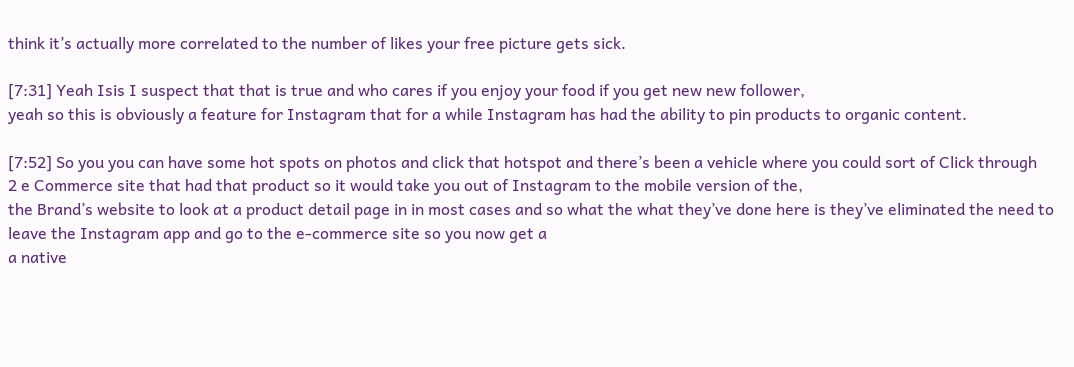think it’s actually more correlated to the number of likes your free picture gets sick.

[7:31] Yeah Isis I suspect that that is true and who cares if you enjoy your food if you get new new follower,
yeah so this is obviously a feature for Instagram that for a while Instagram has had the ability to pin products to organic content.

[7:52] So you you can have some hot spots on photos and click that hotspot and there’s been a vehicle where you could sort of Click through
2 e Commerce site that had that product so it would take you out of Instagram to the mobile version of the,
the Brand’s website to look at a product detail page in in most cases and so what the what they’ve done here is they’ve eliminated the need to leave the Instagram app and go to the e-commerce site so you now get a
a native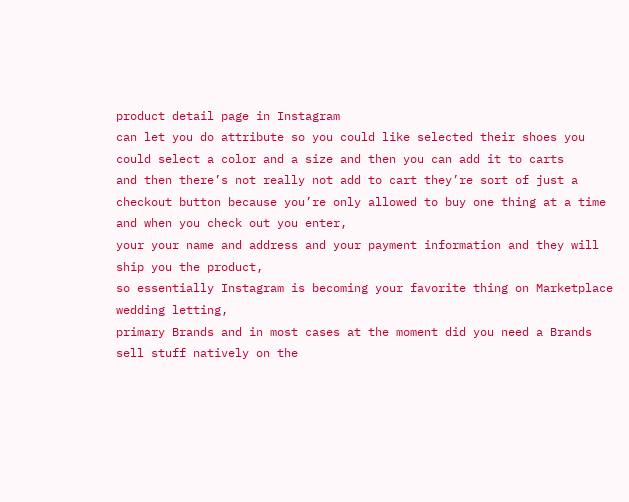product detail page in Instagram
can let you do attribute so you could like selected their shoes you could select a color and a size and then you can add it to carts
and then there’s not really not add to cart they’re sort of just a checkout button because you’re only allowed to buy one thing at a time and when you check out you enter,
your your name and address and your payment information and they will ship you the product,
so essentially Instagram is becoming your favorite thing on Marketplace wedding letting,
primary Brands and in most cases at the moment did you need a Brands sell stuff natively on the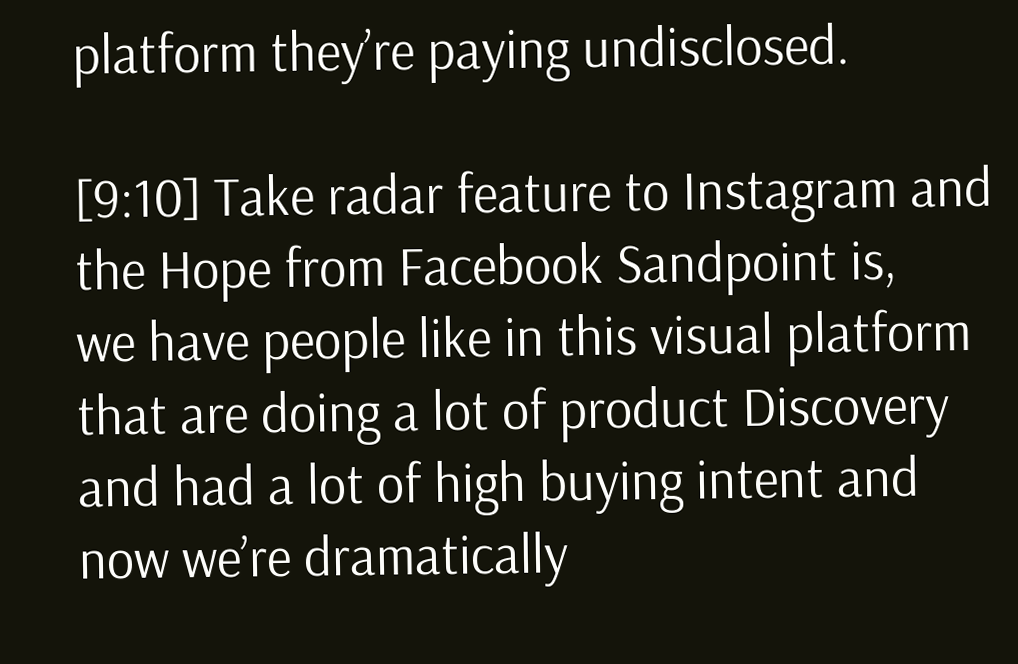platform they’re paying undisclosed.

[9:10] Take radar feature to Instagram and the Hope from Facebook Sandpoint is,
we have people like in this visual platform that are doing a lot of product Discovery and had a lot of high buying intent and now we’re dramatically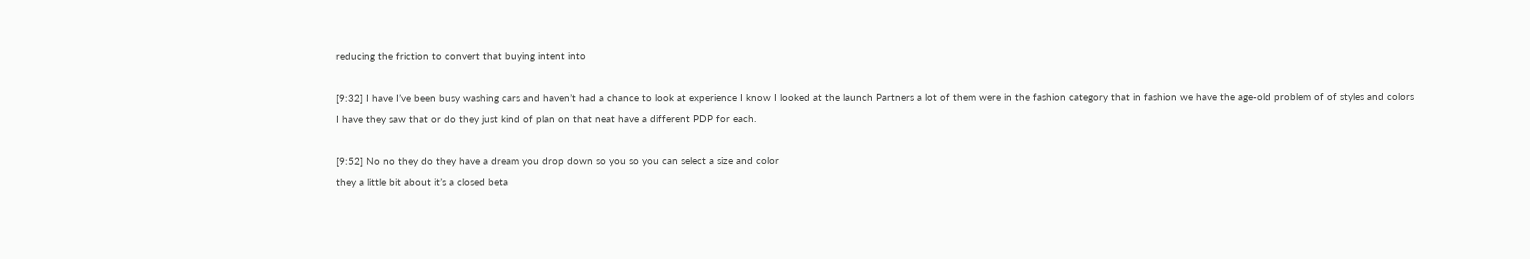reducing the friction to convert that buying intent into

[9:32] I have I’ve been busy washing cars and haven’t had a chance to look at experience I know I looked at the launch Partners a lot of them were in the fashion category that in fashion we have the age-old problem of of styles and colors
I have they saw that or do they just kind of plan on that neat have a different PDP for each.

[9:52] No no they do they have a dream you drop down so you so you can select a size and color
they a little bit about it’s a closed beta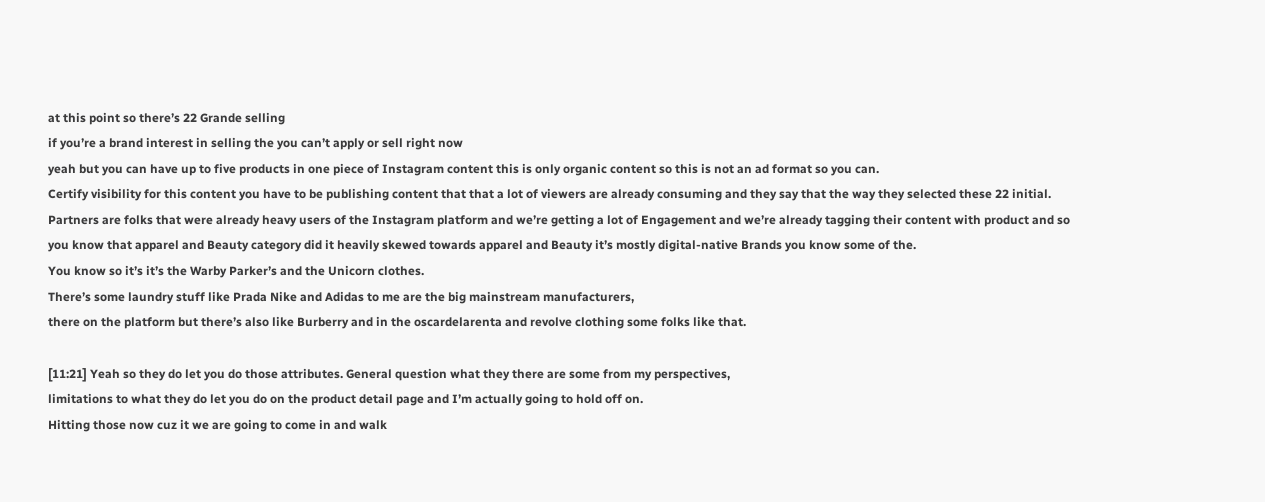at this point so there’s 22 Grande selling
if you’re a brand interest in selling the you can’t apply or sell right now
yeah but you can have up to five products in one piece of Instagram content this is only organic content so this is not an ad format so you can.
Certify visibility for this content you have to be publishing content that that a lot of viewers are already consuming and they say that the way they selected these 22 initial.
Partners are folks that were already heavy users of the Instagram platform and we’re getting a lot of Engagement and we’re already tagging their content with product and so
you know that apparel and Beauty category did it heavily skewed towards apparel and Beauty it’s mostly digital-native Brands you know some of the.
You know so it’s it’s the Warby Parker’s and the Unicorn clothes.
There’s some laundry stuff like Prada Nike and Adidas to me are the big mainstream manufacturers,
there on the platform but there’s also like Burberry and in the oscardelarenta and revolve clothing some folks like that.

[11:21] Yeah so they do let you do those attributes. General question what they there are some from my perspectives,
limitations to what they do let you do on the product detail page and I’m actually going to hold off on.
Hitting those now cuz it we are going to come in and walk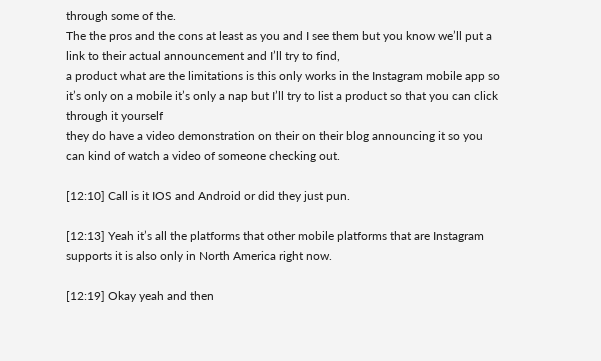through some of the.
The the pros and the cons at least as you and I see them but you know we’ll put a link to their actual announcement and I’ll try to find,
a product what are the limitations is this only works in the Instagram mobile app so it’s only on a mobile it’s only a nap but I’ll try to list a product so that you can click through it yourself
they do have a video demonstration on their on their blog announcing it so you can kind of watch a video of someone checking out.

[12:10] Call is it IOS and Android or did they just pun.

[12:13] Yeah it’s all the platforms that other mobile platforms that are Instagram supports it is also only in North America right now.

[12:19] Okay yeah and then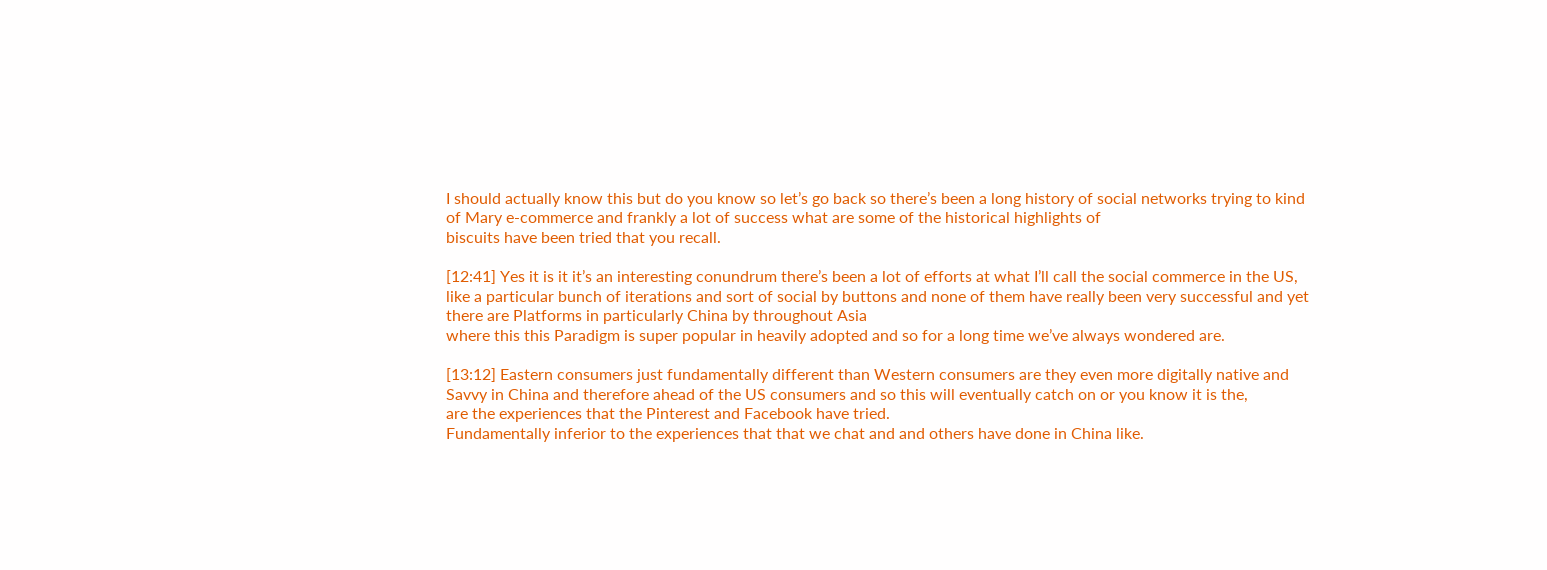I should actually know this but do you know so let’s go back so there’s been a long history of social networks trying to kind of Mary e-commerce and frankly a lot of success what are some of the historical highlights of
biscuits have been tried that you recall.

[12:41] Yes it is it it’s an interesting conundrum there’s been a lot of efforts at what I’ll call the social commerce in the US,
like a particular bunch of iterations and sort of social by buttons and none of them have really been very successful and yet there are Platforms in particularly China by throughout Asia
where this this Paradigm is super popular in heavily adopted and so for a long time we’ve always wondered are.

[13:12] Eastern consumers just fundamentally different than Western consumers are they even more digitally native and Savvy in China and therefore ahead of the US consumers and so this will eventually catch on or you know it is the,
are the experiences that the Pinterest and Facebook have tried.
Fundamentally inferior to the experiences that that we chat and and others have done in China like.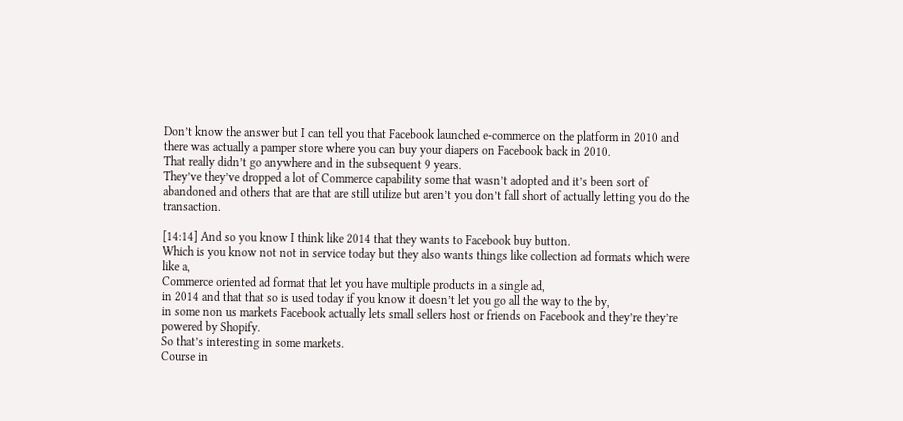Don’t know the answer but I can tell you that Facebook launched e-commerce on the platform in 2010 and there was actually a pamper store where you can buy your diapers on Facebook back in 2010.
That really didn’t go anywhere and in the subsequent 9 years.
They’ve they’ve dropped a lot of Commerce capability some that wasn’t adopted and it’s been sort of abandoned and others that are that are still utilize but aren’t you don’t fall short of actually letting you do the transaction.

[14:14] And so you know I think like 2014 that they wants to Facebook buy button.
Which is you know not not in service today but they also wants things like collection ad formats which were like a,
Commerce oriented ad format that let you have multiple products in a single ad,
in 2014 and that that so is used today if you know it doesn’t let you go all the way to the by,
in some non us markets Facebook actually lets small sellers host or friends on Facebook and they’re they’re powered by Shopify.
So that’s interesting in some markets.
Course in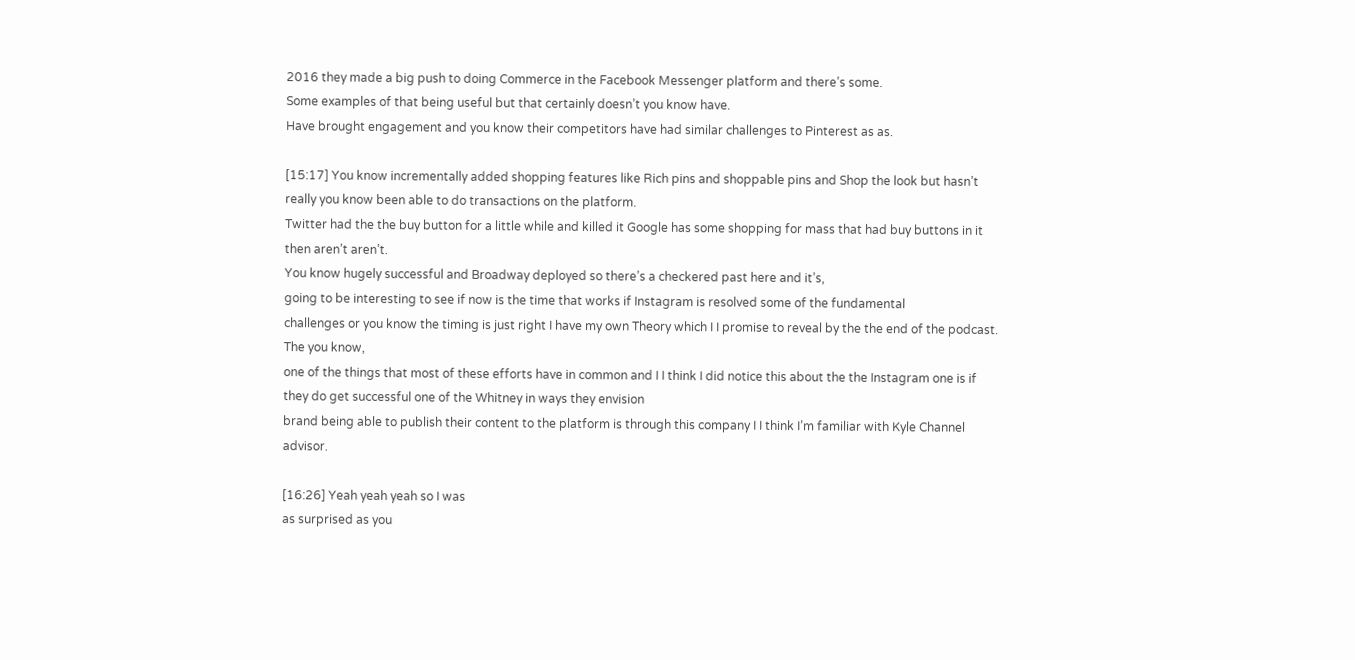2016 they made a big push to doing Commerce in the Facebook Messenger platform and there’s some.
Some examples of that being useful but that certainly doesn’t you know have.
Have brought engagement and you know their competitors have had similar challenges to Pinterest as as.

[15:17] You know incrementally added shopping features like Rich pins and shoppable pins and Shop the look but hasn’t really you know been able to do transactions on the platform.
Twitter had the the buy button for a little while and killed it Google has some shopping for mass that had buy buttons in it then aren’t aren’t.
You know hugely successful and Broadway deployed so there’s a checkered past here and it’s,
going to be interesting to see if now is the time that works if Instagram is resolved some of the fundamental
challenges or you know the timing is just right I have my own Theory which I I promise to reveal by the the end of the podcast.
The you know,
one of the things that most of these efforts have in common and I I think I did notice this about the the Instagram one is if they do get successful one of the Whitney in ways they envision
brand being able to publish their content to the platform is through this company I I think I’m familiar with Kyle Channel advisor.

[16:26] Yeah yeah yeah so I was
as surprised as you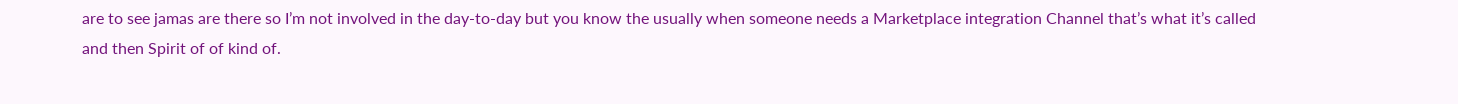are to see jamas are there so I’m not involved in the day-to-day but you know the usually when someone needs a Marketplace integration Channel that’s what it’s called
and then Spirit of of kind of.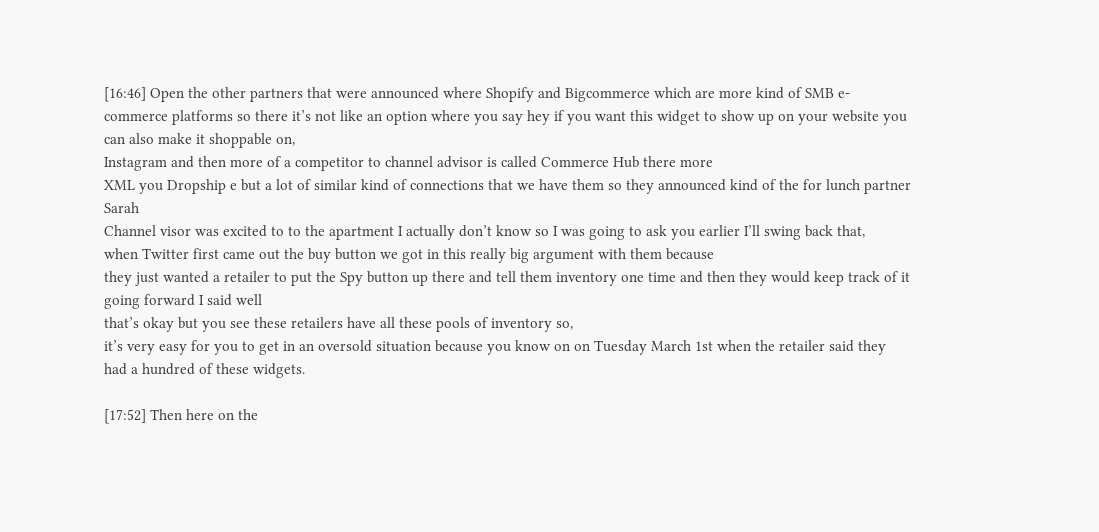[16:46] Open the other partners that were announced where Shopify and Bigcommerce which are more kind of SMB e-commerce platforms so there it’s not like an option where you say hey if you want this widget to show up on your website you can also make it shoppable on,
Instagram and then more of a competitor to channel advisor is called Commerce Hub there more
XML you Dropship e but a lot of similar kind of connections that we have them so they announced kind of the for lunch partner Sarah
Channel visor was excited to to the apartment I actually don’t know so I was going to ask you earlier I’ll swing back that,
when Twitter first came out the buy button we got in this really big argument with them because
they just wanted a retailer to put the Spy button up there and tell them inventory one time and then they would keep track of it going forward I said well
that’s okay but you see these retailers have all these pools of inventory so,
it’s very easy for you to get in an oversold situation because you know on on Tuesday March 1st when the retailer said they had a hundred of these widgets.

[17:52] Then here on the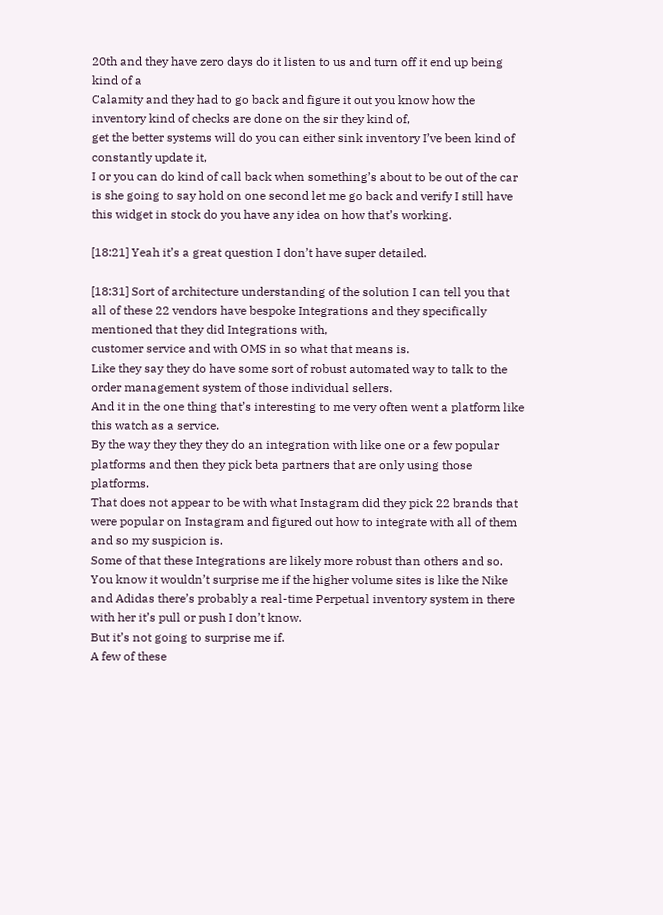20th and they have zero days do it listen to us and turn off it end up being kind of a
Calamity and they had to go back and figure it out you know how the inventory kind of checks are done on the sir they kind of,
get the better systems will do you can either sink inventory I’ve been kind of constantly update it,
I or you can do kind of call back when something’s about to be out of the car is she going to say hold on one second let me go back and verify I still have this widget in stock do you have any idea on how that’s working.

[18:21] Yeah it’s a great question I don’t have super detailed.

[18:31] Sort of architecture understanding of the solution I can tell you that all of these 22 vendors have bespoke Integrations and they specifically mentioned that they did Integrations with,
customer service and with OMS in so what that means is.
Like they say they do have some sort of robust automated way to talk to the order management system of those individual sellers.
And it in the one thing that’s interesting to me very often went a platform like this watch as a service.
By the way they they they do an integration with like one or a few popular platforms and then they pick beta partners that are only using those platforms.
That does not appear to be with what Instagram did they pick 22 brands that were popular on Instagram and figured out how to integrate with all of them and so my suspicion is.
Some of that these Integrations are likely more robust than others and so.
You know it wouldn’t surprise me if the higher volume sites is like the Nike and Adidas there’s probably a real-time Perpetual inventory system in there with her it’s pull or push I don’t know.
But it’s not going to surprise me if.
A few of these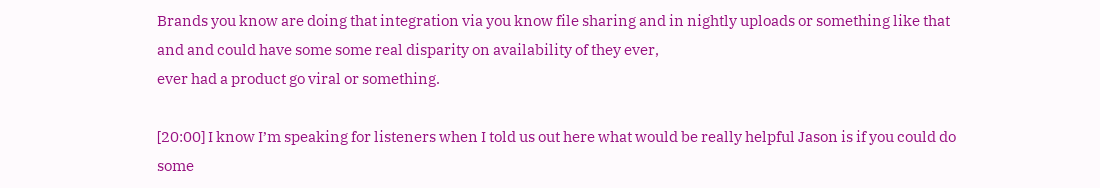Brands you know are doing that integration via you know file sharing and in nightly uploads or something like that and and could have some some real disparity on availability of they ever,
ever had a product go viral or something.

[20:00] I know I’m speaking for listeners when I told us out here what would be really helpful Jason is if you could do some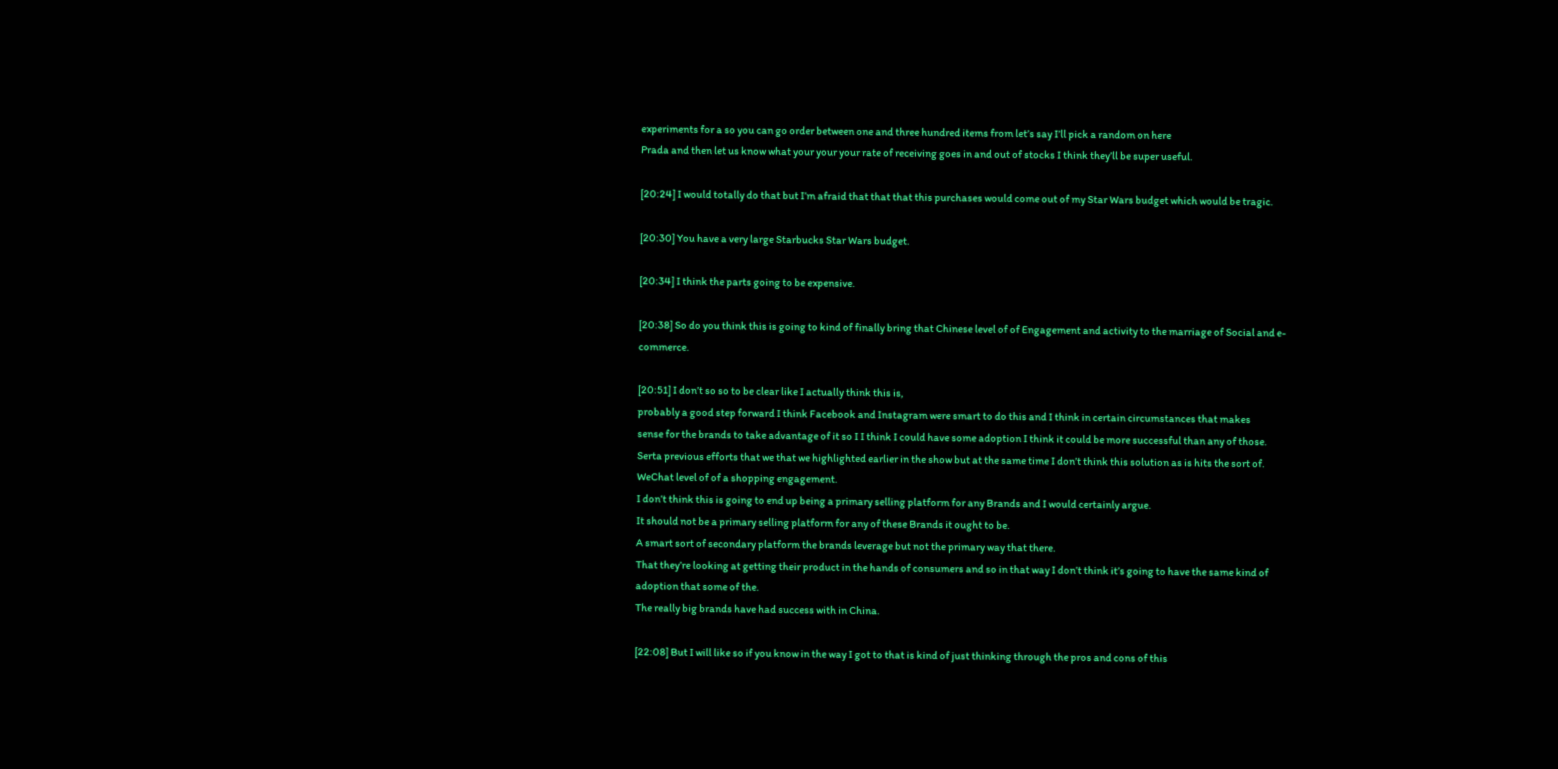experiments for a so you can go order between one and three hundred items from let’s say I’ll pick a random on here
Prada and then let us know what your your your rate of receiving goes in and out of stocks I think they’ll be super useful.

[20:24] I would totally do that but I’m afraid that that that this purchases would come out of my Star Wars budget which would be tragic.

[20:30] You have a very large Starbucks Star Wars budget.

[20:34] I think the parts going to be expensive.

[20:38] So do you think this is going to kind of finally bring that Chinese level of of Engagement and activity to the marriage of Social and e-commerce.

[20:51] I don’t so so to be clear like I actually think this is,
probably a good step forward I think Facebook and Instagram were smart to do this and I think in certain circumstances that makes
sense for the brands to take advantage of it so I I think I could have some adoption I think it could be more successful than any of those.
Serta previous efforts that we that we highlighted earlier in the show but at the same time I don’t think this solution as is hits the sort of.
WeChat level of of a shopping engagement.
I don’t think this is going to end up being a primary selling platform for any Brands and I would certainly argue.
It should not be a primary selling platform for any of these Brands it ought to be.
A smart sort of secondary platform the brands leverage but not the primary way that there.
That they’re looking at getting their product in the hands of consumers and so in that way I don’t think it’s going to have the same kind of adoption that some of the.
The really big brands have had success with in China.

[22:08] But I will like so if you know in the way I got to that is kind of just thinking through the pros and cons of this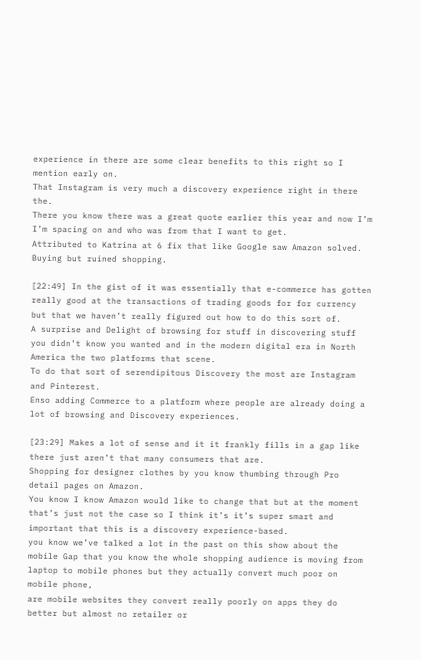experience in there are some clear benefits to this right so I mention early on.
That Instagram is very much a discovery experience right in there the.
There you know there was a great quote earlier this year and now I’m I’m spacing on and who was from that I want to get.
Attributed to Katrina at 6 fix that like Google saw Amazon solved.
Buying but ruined shopping.

[22:49] In the gist of it was essentially that e-commerce has gotten really good at the transactions of trading goods for for currency but that we haven’t really figured out how to do this sort of.
A surprise and Delight of browsing for stuff in discovering stuff you didn’t know you wanted and in the modern digital era in North America the two platforms that scene.
To do that sort of serendipitous Discovery the most are Instagram and Pinterest.
Enso adding Commerce to a platform where people are already doing a lot of browsing and Discovery experiences.

[23:29] Makes a lot of sense and it it frankly fills in a gap like there just aren’t that many consumers that are.
Shopping for designer clothes by you know thumbing through Pro detail pages on Amazon.
You know I know Amazon would like to change that but at the moment that’s just not the case so I think it’s it’s super smart and important that this is a discovery experience-based.
you know we’ve talked a lot in the past on this show about the mobile Gap that you know the whole shopping audience is moving from laptop to mobile phones but they actually convert much poor on mobile phone,
are mobile websites they convert really poorly on apps they do better but almost no retailer or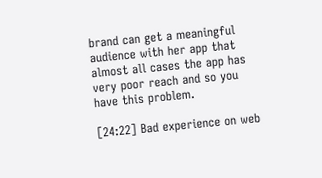brand can get a meaningful audience with her app that almost all cases the app has very poor reach and so you have this problem.

[24:22] Bad experience on web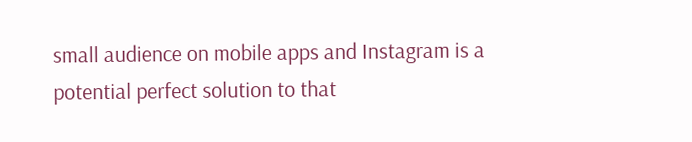small audience on mobile apps and Instagram is a potential perfect solution to that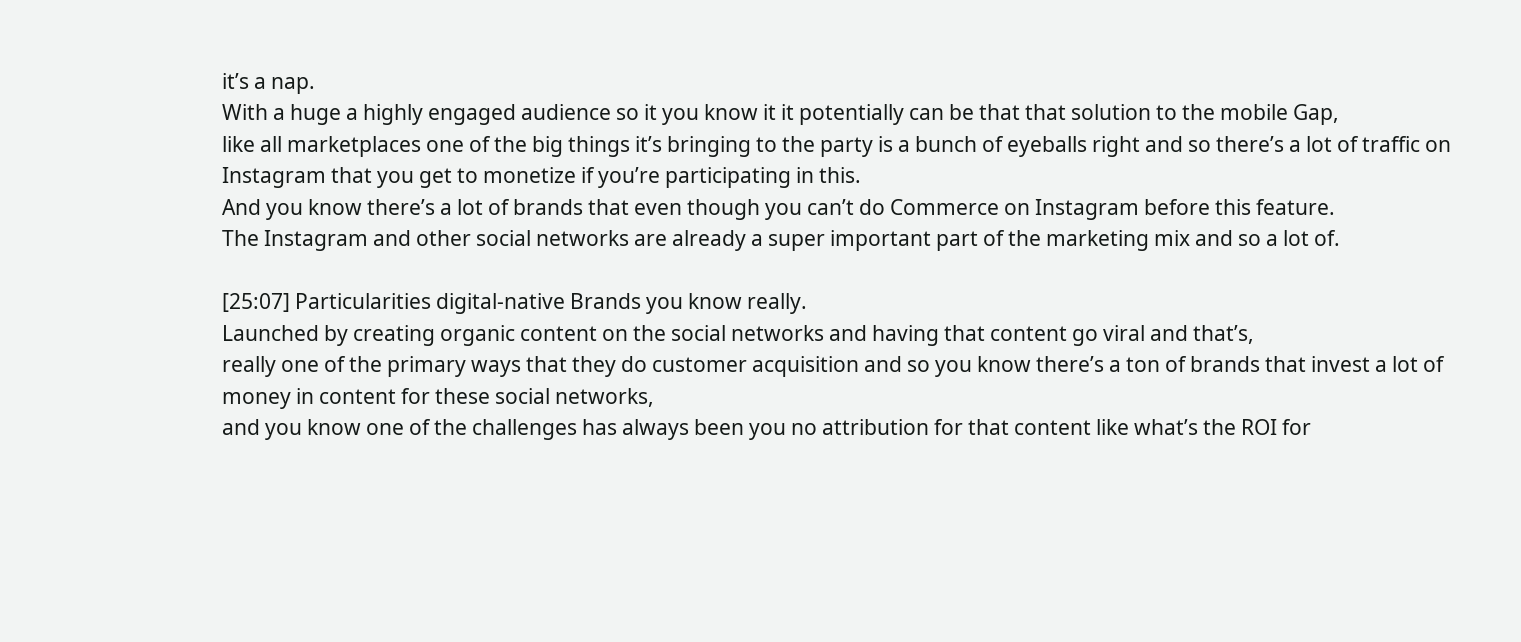it’s a nap.
With a huge a highly engaged audience so it you know it it potentially can be that that solution to the mobile Gap,
like all marketplaces one of the big things it’s bringing to the party is a bunch of eyeballs right and so there’s a lot of traffic on Instagram that you get to monetize if you’re participating in this.
And you know there’s a lot of brands that even though you can’t do Commerce on Instagram before this feature.
The Instagram and other social networks are already a super important part of the marketing mix and so a lot of.

[25:07] Particularities digital-native Brands you know really.
Launched by creating organic content on the social networks and having that content go viral and that’s,
really one of the primary ways that they do customer acquisition and so you know there’s a ton of brands that invest a lot of money in content for these social networks,
and you know one of the challenges has always been you no attribution for that content like what’s the ROI for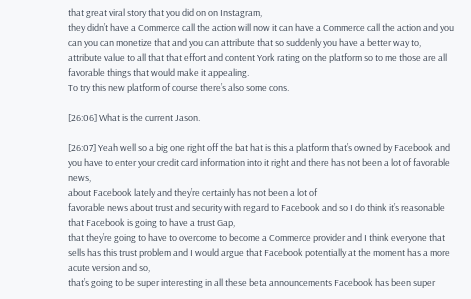that great viral story that you did on on Instagram,
they didn’t have a Commerce call the action will now it can have a Commerce call the action and you can you can monetize that and you can attribute that so suddenly you have a better way to,
attribute value to all that that effort and content York rating on the platform so to me those are all favorable things that would make it appealing.
To try this new platform of course there’s also some cons.

[26:06] What is the current Jason.

[26:07] Yeah well so a big one right off the bat hat is this a platform that’s owned by Facebook and you have to enter your credit card information into it right and there has not been a lot of favorable news,
about Facebook lately and they’re certainly has not been a lot of
favorable news about trust and security with regard to Facebook and so I do think it’s reasonable that Facebook is going to have a trust Gap,
that they’re going to have to overcome to become a Commerce provider and I think everyone that sells has this trust problem and I would argue that Facebook potentially at the moment has a more acute version and so,
that’s going to be super interesting in all these beta announcements Facebook has been super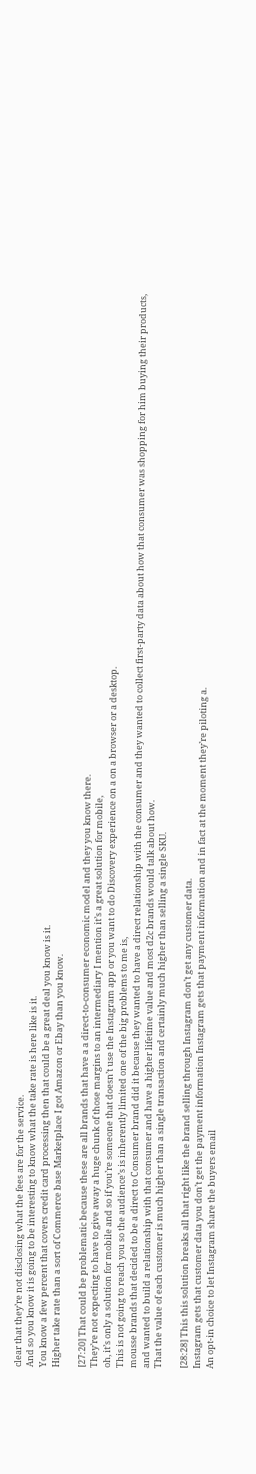clear that they’re not disclosing what the fees are for the service.
And so you know it is going to be interesting to know what the take rate is here like is it.
You know a few percent that covers credit card processing then that could be a great deal you know is it.
Higher take rate than a sort of Commerce base Marketplace I got Amazon or Ebay than you know.

[27:20] That could be problematic because these are all brands that have a a direct-to-consumer economic model and they you know there.
They’re not expecting to have to give away a huge chunk of those margins to an intermediary I mention it’s a great solution for mobile,
oh, it’s only a solution for mobile and so if you’re someone that doesn’t use the Instagram app or you want to do Discovery experience on a on a browser or a desktop.
This is not going to reach you so the audience’s is inherently limited one of the big problems to me is,
mousse brands that decided to be a direct to Consumer brand did it because they wanted to have a direct relationship with the consumer and they wanted to collect first-party data about how that consumer was shopping for him buying their products,
and wanted to build a relationship with that consumer and have a higher lifetime value and most d2c brands would talk about how.
That the value of each customer is much higher than a single transaction and certainly much higher than selling a single SKU.

[28:28] This this solution breaks all that right like the brand selling through Instagram don’t get any customer data.
Instagram gets that customer data you don’t get the payment information Instagram gets that payment information and in fact at the moment they’re piloting a.
An opt-in choice to let Instagram share the buyers email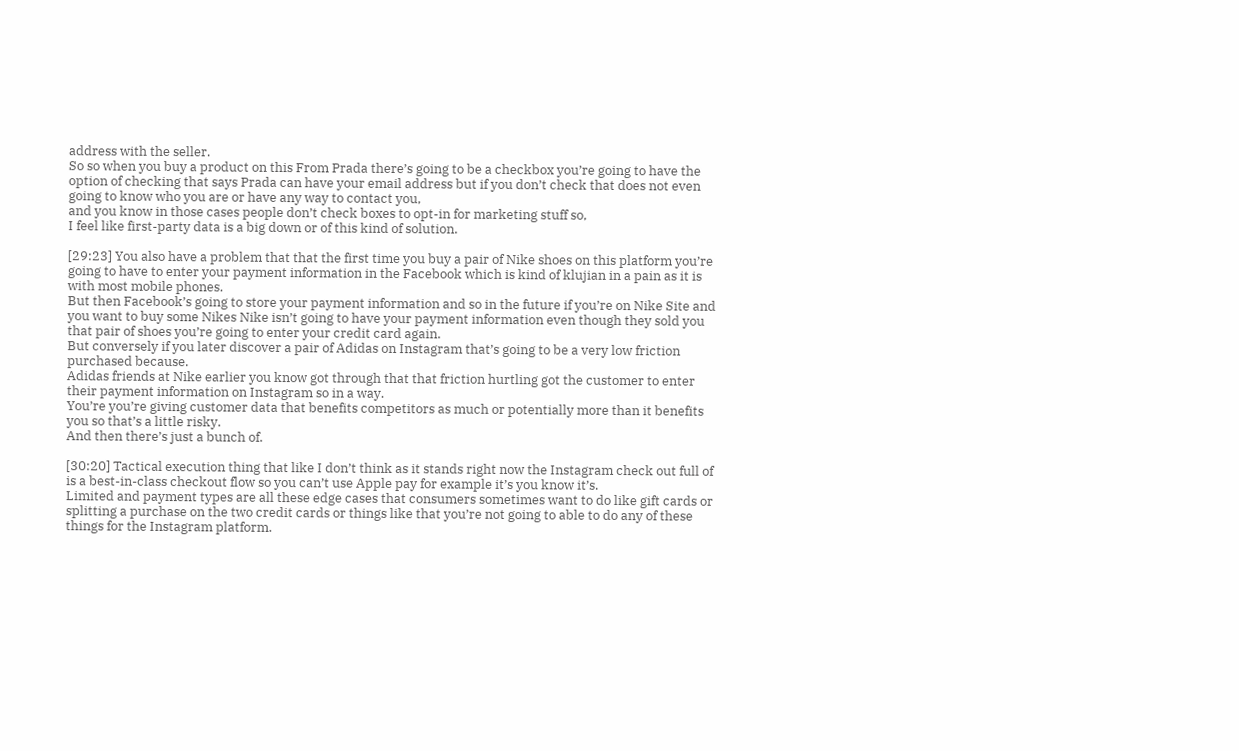address with the seller.
So so when you buy a product on this From Prada there’s going to be a checkbox you’re going to have the option of checking that says Prada can have your email address but if you don’t check that does not even going to know who you are or have any way to contact you,
and you know in those cases people don’t check boxes to opt-in for marketing stuff so,
I feel like first-party data is a big down or of this kind of solution.

[29:23] You also have a problem that that the first time you buy a pair of Nike shoes on this platform you’re going to have to enter your payment information in the Facebook which is kind of klujian in a pain as it is with most mobile phones.
But then Facebook’s going to store your payment information and so in the future if you’re on Nike Site and you want to buy some Nikes Nike isn’t going to have your payment information even though they sold you that pair of shoes you’re going to enter your credit card again.
But conversely if you later discover a pair of Adidas on Instagram that’s going to be a very low friction purchased because.
Adidas friends at Nike earlier you know got through that that friction hurtling got the customer to enter their payment information on Instagram so in a way.
You’re you’re giving customer data that benefits competitors as much or potentially more than it benefits you so that’s a little risky.
And then there’s just a bunch of.

[30:20] Tactical execution thing that like I don’t think as it stands right now the Instagram check out full of is a best-in-class checkout flow so you can’t use Apple pay for example it’s you know it’s.
Limited and payment types are all these edge cases that consumers sometimes want to do like gift cards or splitting a purchase on the two credit cards or things like that you’re not going to able to do any of these things for the Instagram platform.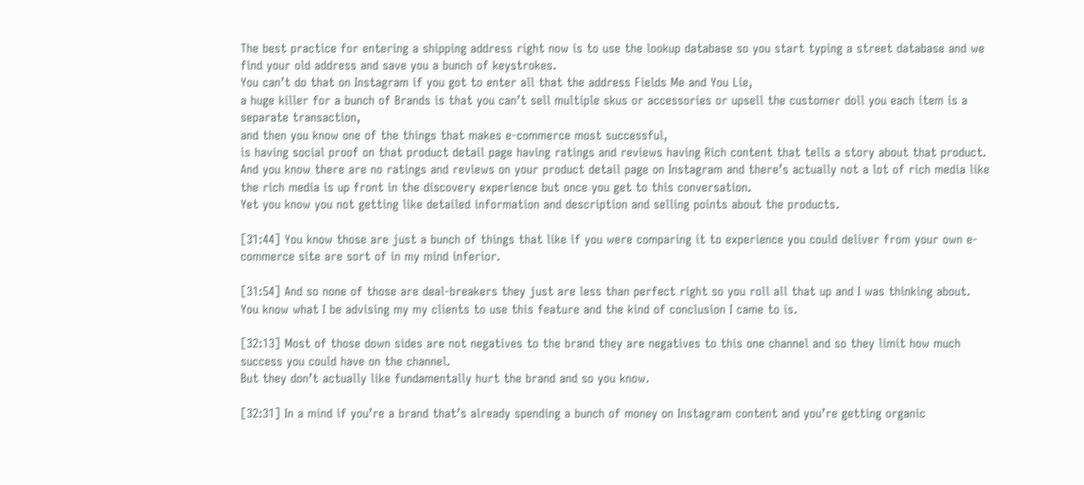The best practice for entering a shipping address right now is to use the lookup database so you start typing a street database and we find your old address and save you a bunch of keystrokes.
You can’t do that on Instagram if you got to enter all that the address Fields Me and You Lie,
a huge killer for a bunch of Brands is that you can’t sell multiple skus or accessories or upsell the customer doll you each item is a separate transaction,
and then you know one of the things that makes e-commerce most successful,
is having social proof on that product detail page having ratings and reviews having Rich content that tells a story about that product.
And you know there are no ratings and reviews on your product detail page on Instagram and there’s actually not a lot of rich media like the rich media is up front in the discovery experience but once you get to this conversation.
Yet you know you not getting like detailed information and description and selling points about the products.

[31:44] You know those are just a bunch of things that like if you were comparing it to experience you could deliver from your own e-commerce site are sort of in my mind inferior.

[31:54] And so none of those are deal-breakers they just are less than perfect right so you roll all that up and I was thinking about.
You know what I be advising my my clients to use this feature and the kind of conclusion I came to is.

[32:13] Most of those down sides are not negatives to the brand they are negatives to this one channel and so they limit how much success you could have on the channel.
But they don’t actually like fundamentally hurt the brand and so you know.

[32:31] In a mind if you’re a brand that’s already spending a bunch of money on Instagram content and you’re getting organic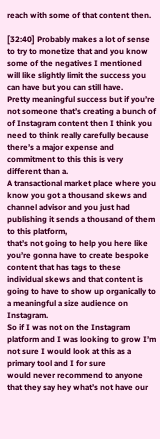reach with some of that content then.

[32:40] Probably makes a lot of sense to try to monetize that and you know some of the negatives I mentioned will like slightly limit the success you can have but you can still have.
Pretty meaningful success but if you’re not someone that’s creating a bunch of of Instagram content then I think you need to think really carefully because there’s a major expense and commitment to this this is very different than a.
A transactional market place where you know you got a thousand skews and channel advisor and you just had publishing it sends a thousand of them to this platform,
that’s not going to help you here like you’re gonna have to create bespoke content that has tags to these individual skews and that content is going to have to show up organically to a meaningful a size audience on Instagram.
So if I was not on the Instagram platform and I was looking to grow I’m not sure I would look at this as a primary tool and I for sure
would never recommend to anyone that they say hey what’s not have our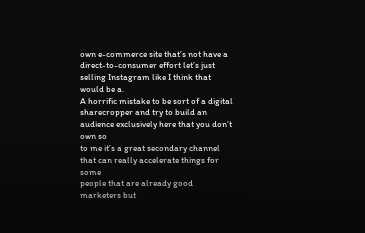own e-commerce site that’s not have a direct-to-consumer effort let’s just selling Instagram like I think that would be a.
A horrific mistake to be sort of a digital sharecropper and try to build an audience exclusively here that you don’t own so
to me it’s a great secondary channel that can really accelerate things for some
people that are already good marketers but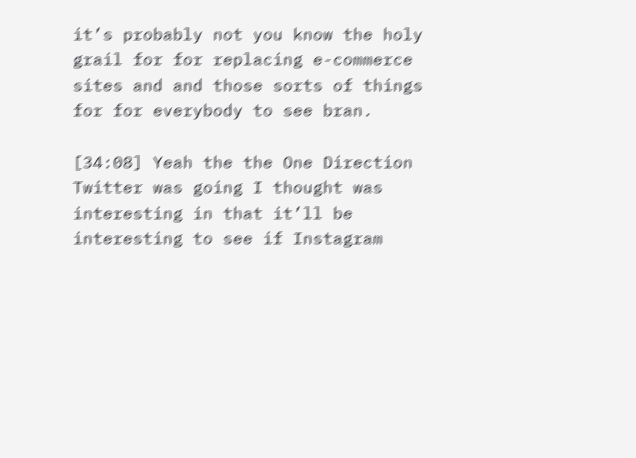it’s probably not you know the holy grail for for replacing e-commerce sites and and those sorts of things for for everybody to see bran.

[34:08] Yeah the the One Direction Twitter was going I thought was interesting in that it’ll be interesting to see if Instagram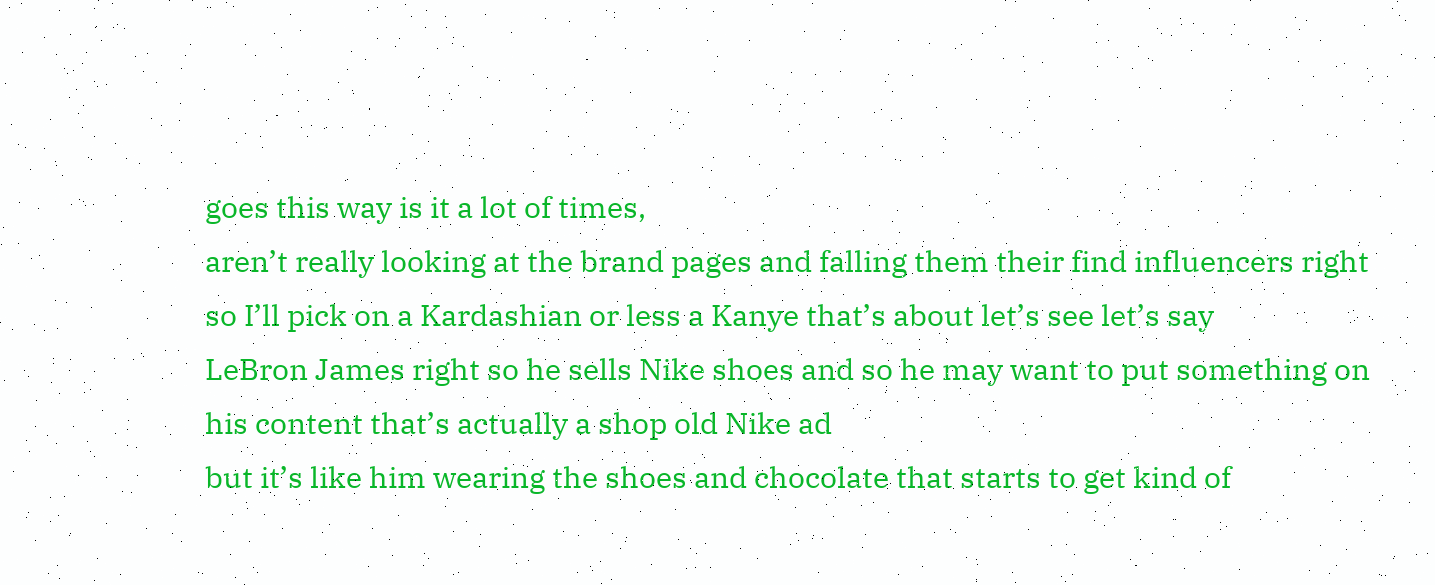goes this way is it a lot of times,
aren’t really looking at the brand pages and falling them their find influencers right so I’ll pick on a Kardashian or less a Kanye that’s about let’s see let’s say
LeBron James right so he sells Nike shoes and so he may want to put something on his content that’s actually a shop old Nike ad
but it’s like him wearing the shoes and chocolate that starts to get kind of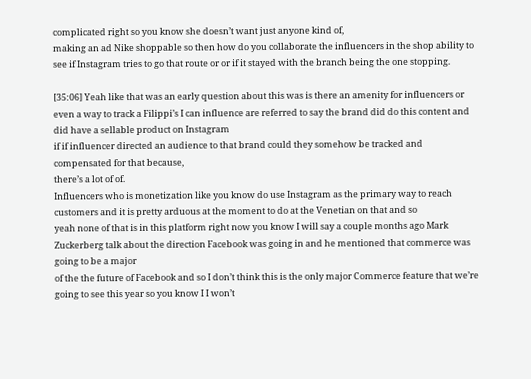complicated right so you know she doesn’t want just anyone kind of,
making an ad Nike shoppable so then how do you collaborate the influencers in the shop ability to see if Instagram tries to go that route or or if it stayed with the branch being the one stopping.

[35:06] Yeah like that was an early question about this was is there an amenity for influencers or even a way to track a Filippi’s I can influence are referred to say the brand did do this content and did have a sellable product on Instagram
if if influencer directed an audience to that brand could they somehow be tracked and compensated for that because,
there’s a lot of of.
Influencers who is monetization like you know do use Instagram as the primary way to reach customers and it is pretty arduous at the moment to do at the Venetian on that and so
yeah none of that is in this platform right now you know I will say a couple months ago Mark Zuckerberg talk about the direction Facebook was going in and he mentioned that commerce was going to be a major
of the the future of Facebook and so I don’t think this is the only major Commerce feature that we’re going to see this year so you know I I won’t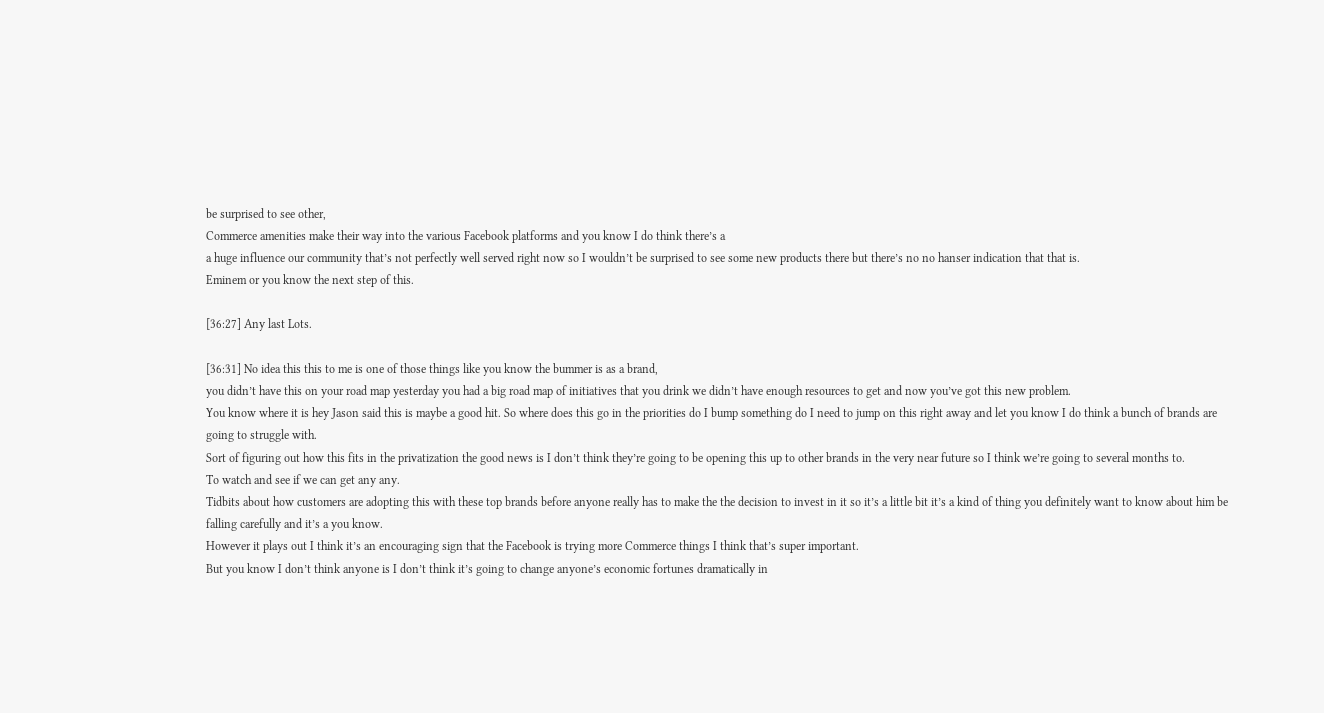be surprised to see other,
Commerce amenities make their way into the various Facebook platforms and you know I do think there’s a
a huge influence our community that’s not perfectly well served right now so I wouldn’t be surprised to see some new products there but there’s no no hanser indication that that is.
Eminem or you know the next step of this.

[36:27] Any last Lots.

[36:31] No idea this this to me is one of those things like you know the bummer is as a brand,
you didn’t have this on your road map yesterday you had a big road map of initiatives that you drink we didn’t have enough resources to get and now you’ve got this new problem.
You know where it is hey Jason said this is maybe a good hit. So where does this go in the priorities do I bump something do I need to jump on this right away and let you know I do think a bunch of brands are going to struggle with.
Sort of figuring out how this fits in the privatization the good news is I don’t think they’re going to be opening this up to other brands in the very near future so I think we’re going to several months to.
To watch and see if we can get any any.
Tidbits about how customers are adopting this with these top brands before anyone really has to make the the decision to invest in it so it’s a little bit it’s a kind of thing you definitely want to know about him be falling carefully and it’s a you know.
However it plays out I think it’s an encouraging sign that the Facebook is trying more Commerce things I think that’s super important.
But you know I don’t think anyone is I don’t think it’s going to change anyone’s economic fortunes dramatically in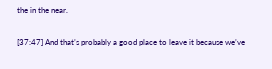the in the near.

[37:47] And that’s probably a good place to leave it because we’ve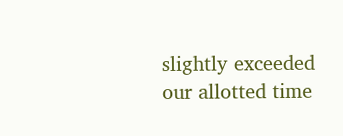slightly exceeded our allotted time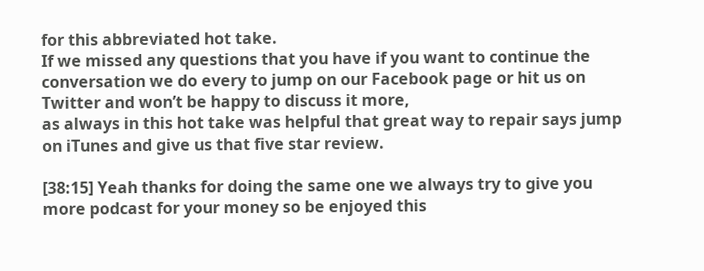for this abbreviated hot take.
If we missed any questions that you have if you want to continue the conversation we do every to jump on our Facebook page or hit us on Twitter and won’t be happy to discuss it more,
as always in this hot take was helpful that great way to repair says jump on iTunes and give us that five star review.

[38:15] Yeah thanks for doing the same one we always try to give you more podcast for your money so be enjoyed this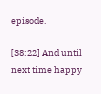episode.

[38:22] And until next time happy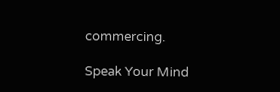commercing.

Speak Your Mind